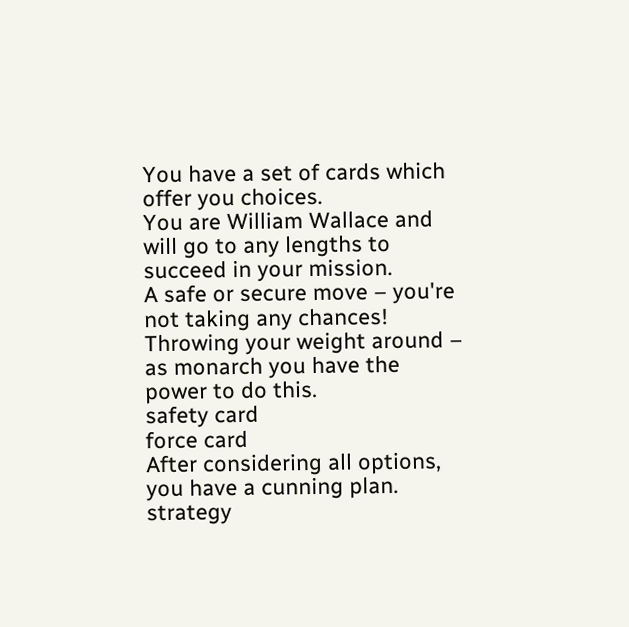You have a set of cards which offer you choices.
You are William Wallace and will go to any lengths to succeed in your mission.
A safe or secure move – you're not taking any chances!
Throwing your weight around – as monarch you have the power to do this.
safety card
force card
After considering all options, you have a cunning plan.
strategy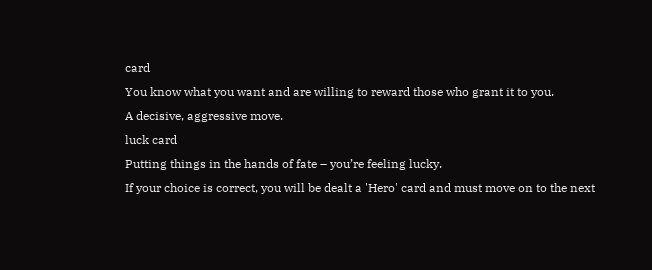card
You know what you want and are willing to reward those who grant it to you.
A decisive, aggressive move.
luck card
Putting things in the hands of fate – you’re feeling lucky.
If your choice is correct, you will be dealt a 'Hero' card and must move on to the next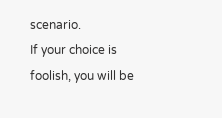scenario.
If your choice is foolish, you will be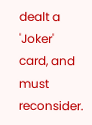dealt a 'Joker' card, and must reconsider.